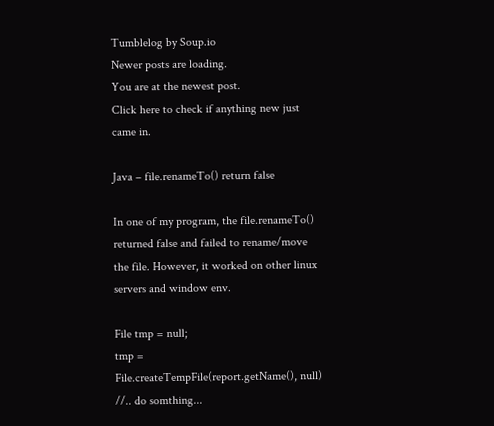Tumblelog by Soup.io
Newer posts are loading.
You are at the newest post.
Click here to check if anything new just came in.

Java – file.renameTo() return false

In one of my program, the file.renameTo() returned false and failed to rename/move the file. However, it worked on other linux servers and window env.

File tmp = null;
tmp = File.createTempFile(report.getName(), null)
//.. do somthing...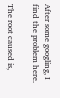After some googling, I find the problem here.

The root caused is,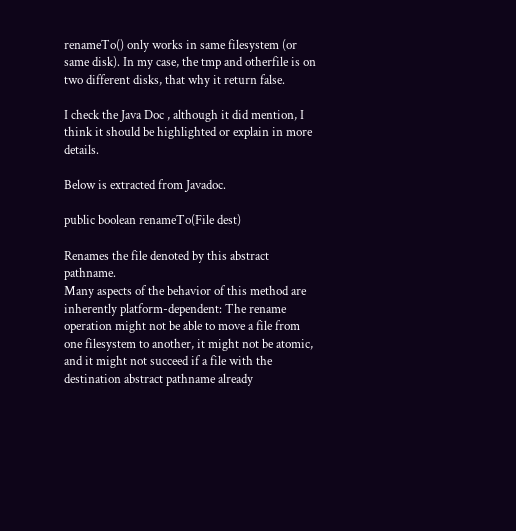renameTo() only works in same filesystem (or same disk). In my case, the tmp and otherfile is on two different disks, that why it return false.

I check the Java Doc , although it did mention, I think it should be highlighted or explain in more details.

Below is extracted from Javadoc.

public boolean renameTo(File dest)

Renames the file denoted by this abstract pathname.
Many aspects of the behavior of this method are inherently platform-dependent: The rename operation might not be able to move a file from one filesystem to another, it might not be atomic, and it might not succeed if a file with the destination abstract pathname already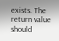exists. The return value should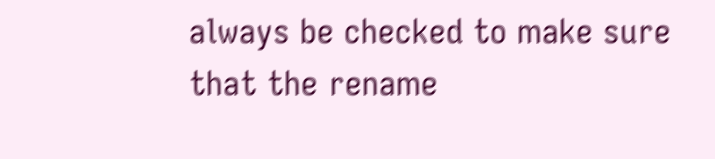always be checked to make sure that the rename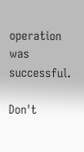operation was successful.

Don't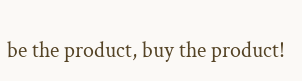be the product, buy the product!